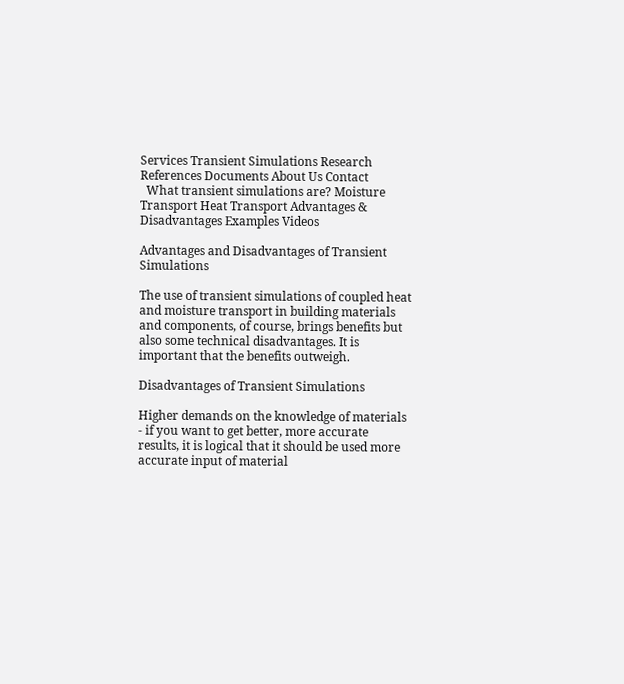Services Transient Simulations Research References Documents About Us Contact
  What transient simulations are? Moisture Transport Heat Transport Advantages & Disadvantages Examples Videos

Advantages and Disadvantages of Transient Simulations

The use of transient simulations of coupled heat and moisture transport in building materials and components, of course, brings benefits but also some technical disadvantages. It is important that the benefits outweigh.

Disadvantages of Transient Simulations

Higher demands on the knowledge of materials - if you want to get better, more accurate results, it is logical that it should be used more accurate input of material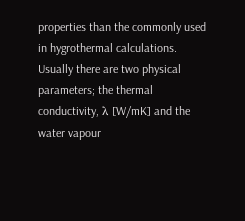properties than the commonly used in hygrothermal calculations. Usually there are two physical parameters; the thermal conductivity, λ [W/mK] and the water vapour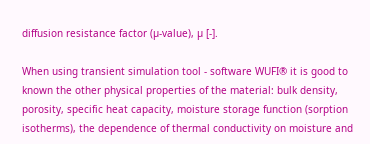diffusion resistance factor (µ-value), µ [-].

When using transient simulation tool - software WUFI® it is good to known the other physical properties of the material: bulk density, porosity, specific heat capacity, moisture storage function (sorption isotherms), the dependence of thermal conductivity on moisture and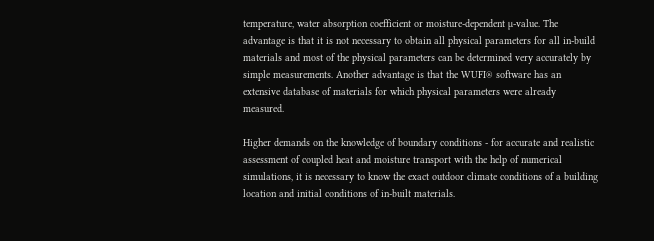temperature, water absorption coefficient or moisture-dependent µ-value. The advantage is that it is not necessary to obtain all physical parameters for all in-build materials and most of the physical parameters can be determined very accurately by simple measurements. Another advantage is that the WUFI® software has an extensive database of materials for which physical parameters were already measured.

Higher demands on the knowledge of boundary conditions - for accurate and realistic assessment of coupled heat and moisture transport with the help of numerical simulations, it is necessary to know the exact outdoor climate conditions of a building location and initial conditions of in-built materials.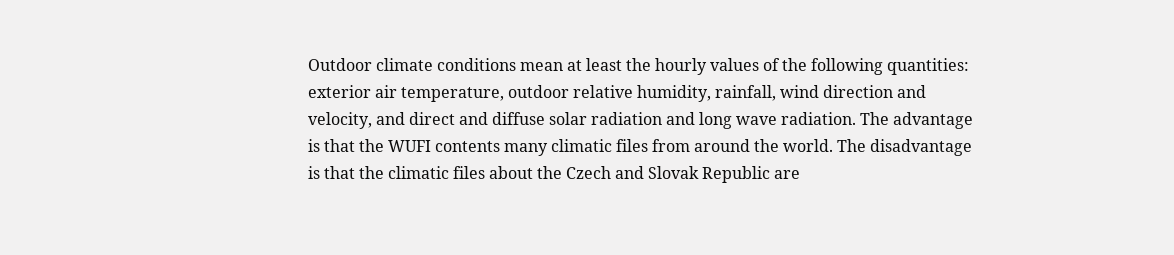Outdoor climate conditions mean at least the hourly values of the following quantities: exterior air temperature, outdoor relative humidity, rainfall, wind direction and velocity, and direct and diffuse solar radiation and long wave radiation. The advantage is that the WUFI contents many climatic files from around the world. The disadvantage is that the climatic files about the Czech and Slovak Republic are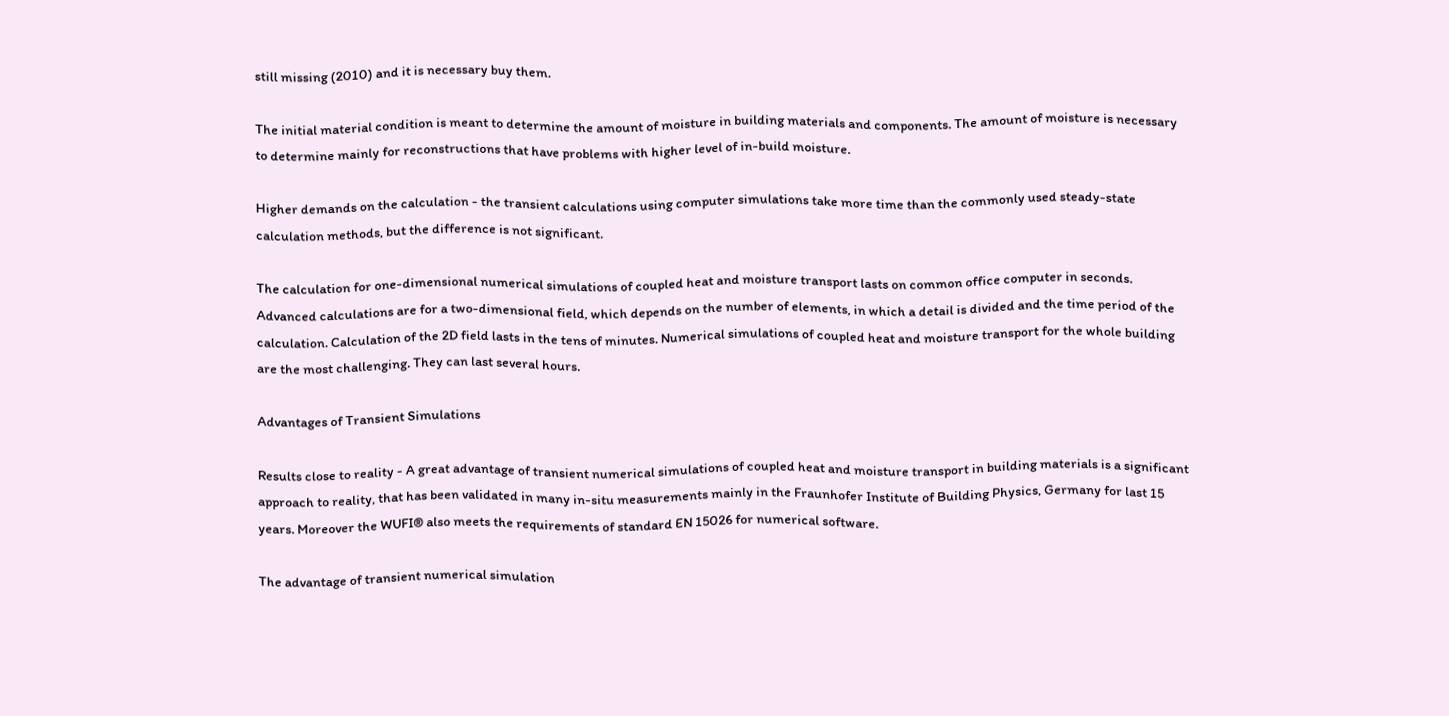still missing (2010) and it is necessary buy them.

The initial material condition is meant to determine the amount of moisture in building materials and components. The amount of moisture is necessary to determine mainly for reconstructions that have problems with higher level of in-build moisture.

Higher demands on the calculation - the transient calculations using computer simulations take more time than the commonly used steady-state calculation methods, but the difference is not significant.

The calculation for one-dimensional numerical simulations of coupled heat and moisture transport lasts on common office computer in seconds. Advanced calculations are for a two-dimensional field, which depends on the number of elements, in which a detail is divided and the time period of the calculation. Calculation of the 2D field lasts in the tens of minutes. Numerical simulations of coupled heat and moisture transport for the whole building are the most challenging. They can last several hours.

Advantages of Transient Simulations

Results close to reality - A great advantage of transient numerical simulations of coupled heat and moisture transport in building materials is a significant approach to reality, that has been validated in many in-situ measurements mainly in the Fraunhofer Institute of Building Physics, Germany for last 15 years. Moreover the WUFI® also meets the requirements of standard EN 15026 for numerical software.

The advantage of transient numerical simulation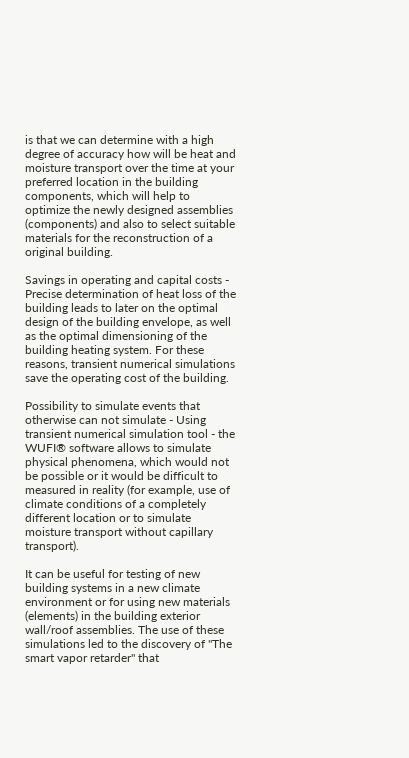is that we can determine with a high degree of accuracy how will be heat and moisture transport over the time at your preferred location in the building components, which will help to optimize the newly designed assemblies (components) and also to select suitable materials for the reconstruction of a original building.

Savings in operating and capital costs - Precise determination of heat loss of the building leads to later on the optimal design of the building envelope, as well as the optimal dimensioning of the building heating system. For these reasons, transient numerical simulations save the operating cost of the building.

Possibility to simulate events that otherwise can not simulate - Using transient numerical simulation tool - the WUFI® software allows to simulate physical phenomena, which would not be possible or it would be difficult to measured in reality (for example, use of climate conditions of a completely different location or to simulate moisture transport without capillary transport).

It can be useful for testing of new building systems in a new climate environment or for using new materials (elements) in the building exterior wall/roof assemblies. The use of these simulations led to the discovery of "The smart vapor retarder" that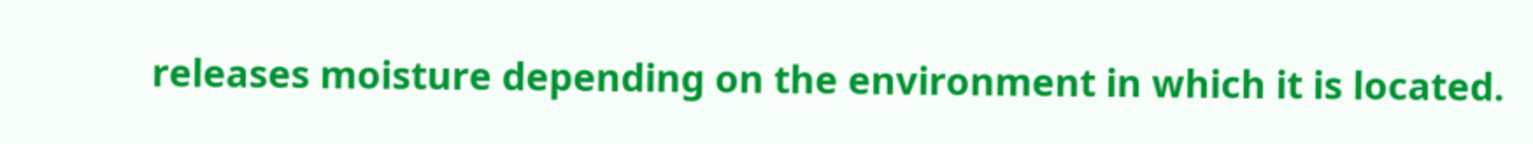releases moisture depending on the environment in which it is located.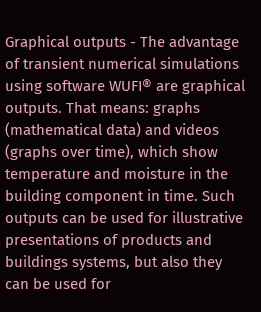Graphical outputs - The advantage of transient numerical simulations using software WUFI® are graphical outputs. That means: graphs (mathematical data) and videos (graphs over time), which show temperature and moisture in the building component in time. Such outputs can be used for illustrative presentations of products and buildings systems, but also they can be used for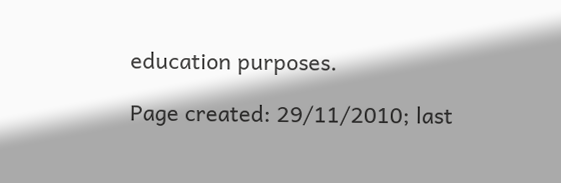education purposes.

Page created: 29/11/2010; last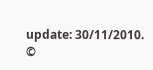update: 30/11/2010.
©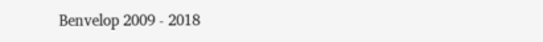Benvelop 2009 - 2018